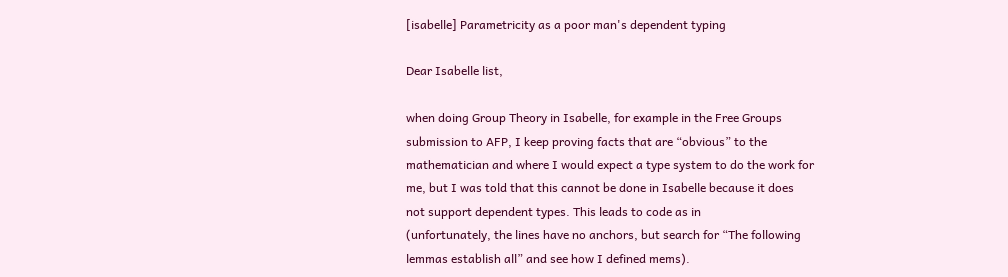[isabelle] Parametricity as a poor man's dependent typing

Dear Isabelle list,

when doing Group Theory in Isabelle, for example in the Free Groups
submission to AFP, I keep proving facts that are “obvious” to the
mathematician and where I would expect a type system to do the work for
me, but I was told that this cannot be done in Isabelle because it does
not support dependent types. This leads to code as in
(unfortunately, the lines have no anchors, but search for “The following
lemmas establish all” and see how I defined mems).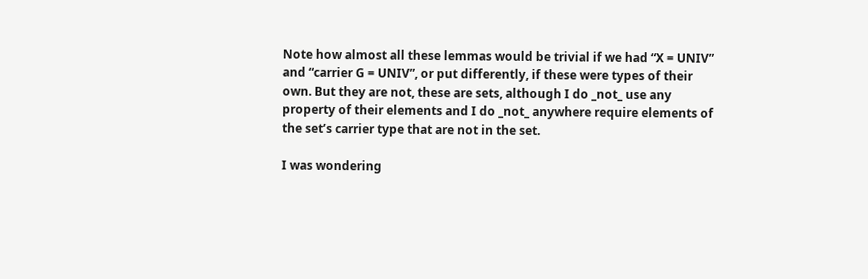Note how almost all these lemmas would be trivial if we had “X = UNIV”
and “carrier G = UNIV”, or put differently, if these were types of their
own. But they are not, these are sets, although I do _not_ use any
property of their elements and I do _not_ anywhere require elements of
the set’s carrier type that are not in the set.

I was wondering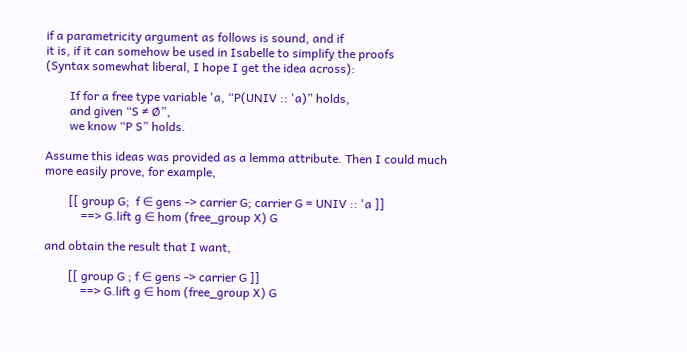if a parametricity argument as follows is sound, and if
it is, if it can somehow be used in Isabelle to simplify the proofs
(Syntax somewhat liberal, I hope I get the idea across):

        If for a free type variable 'a, “P(UNIV :: 'a)” holds,
        and given “S ≠ Ø”,
        we know “P S” holds.

Assume this ideas was provided as a lemma attribute. Then I could much
more easily prove, for example,

        [[ group G;  f ∈ gens -> carrier G; carrier G = UNIV :: 'a ]]
            ==> G.lift g ∈ hom (free_group X) G

and obtain the result that I want,

        [[ group G ; f ∈ gens -> carrier G ]]
            ==> G.lift g ∈ hom (free_group X) G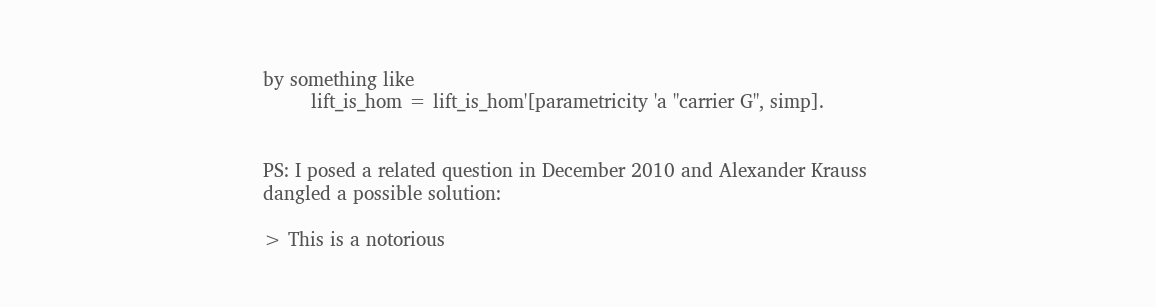by something like
        lift_is_hom = lift_is_hom'[parametricity 'a "carrier G", simp].


PS: I posed a related question in December 2010 and Alexander Krauss
dangled a possible solution:

> This is a notorious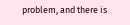problem, and there is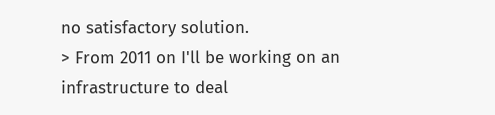no satisfactory solution.
> From 2011 on I'll be working on an infrastructure to deal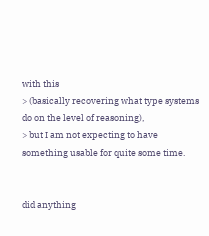with this
> (basically recovering what type systems do on the level of reasoning),
> but I am not expecting to have something usable for quite some time.


did anything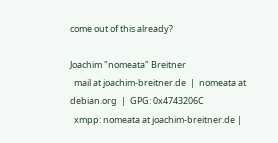come out of this already?

Joachim "nomeata" Breitner
  mail at joachim-breitner.de  |  nomeata at debian.org  |  GPG: 0x4743206C
  xmpp: nomeata at joachim-breitner.de |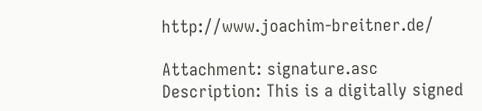http://www.joachim-breitner.de/

Attachment: signature.asc
Description: This is a digitally signed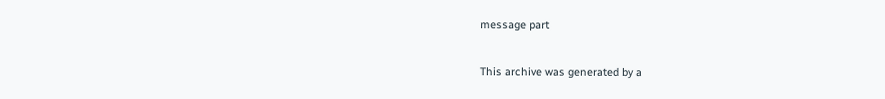message part

This archive was generated by a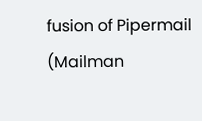fusion of Pipermail (Mailman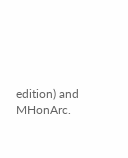edition) and MHonArc.